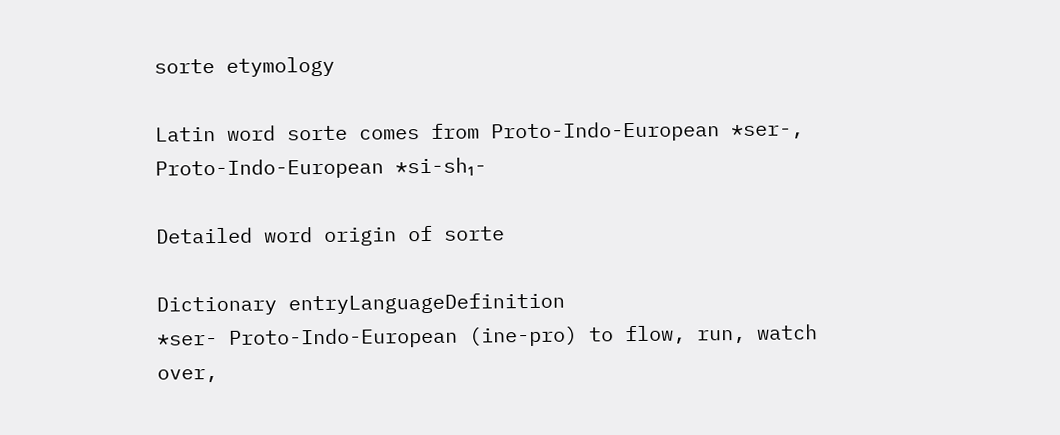sorte etymology

Latin word sorte comes from Proto-Indo-European *ser-, Proto-Indo-European *si-sh₁-

Detailed word origin of sorte

Dictionary entryLanguageDefinition
*ser- Proto-Indo-European (ine-pro) to flow, run, watch over,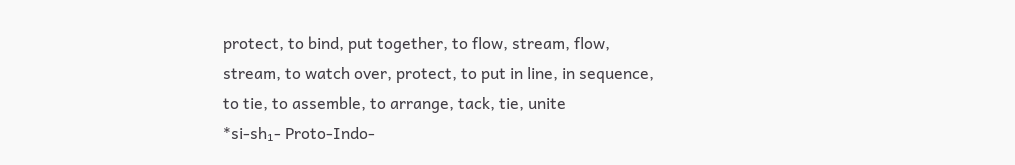protect, to bind, put together, to flow, stream, flow, stream, to watch over, protect, to put in line, in sequence, to tie, to assemble, to arrange, tack, tie, unite
*si-sh₁- Proto-Indo-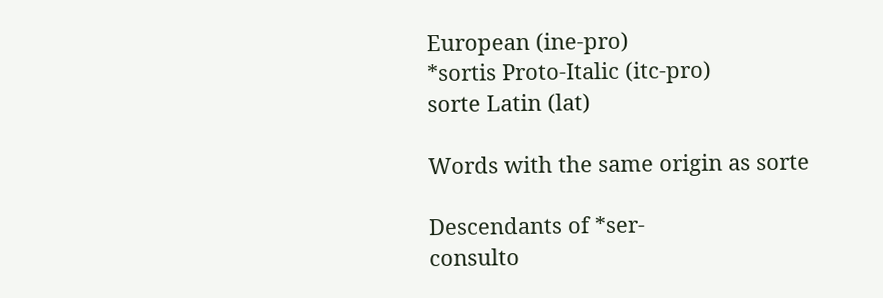European (ine-pro)
*sortis Proto-Italic (itc-pro)
sorte Latin (lat)

Words with the same origin as sorte

Descendants of *ser-
consulto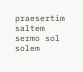praesertim saltem sermo sol solem